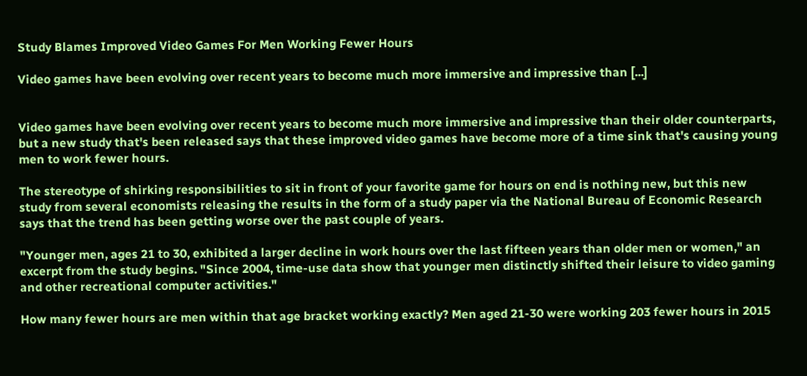Study Blames Improved Video Games For Men Working Fewer Hours

Video games have been evolving over recent years to become much more immersive and impressive than [...]


Video games have been evolving over recent years to become much more immersive and impressive than their older counterparts, but a new study that's been released says that these improved video games have become more of a time sink that's causing young men to work fewer hours.

The stereotype of shirking responsibilities to sit in front of your favorite game for hours on end is nothing new, but this new study from several economists releasing the results in the form of a study paper via the National Bureau of Economic Research says that the trend has been getting worse over the past couple of years.

"Younger men, ages 21 to 30, exhibited a larger decline in work hours over the last fifteen years than older men or women," an excerpt from the study begins. "Since 2004, time-use data show that younger men distinctly shifted their leisure to video gaming and other recreational computer activities."

How many fewer hours are men within that age bracket working exactly? Men aged 21-30 were working 203 fewer hours in 2015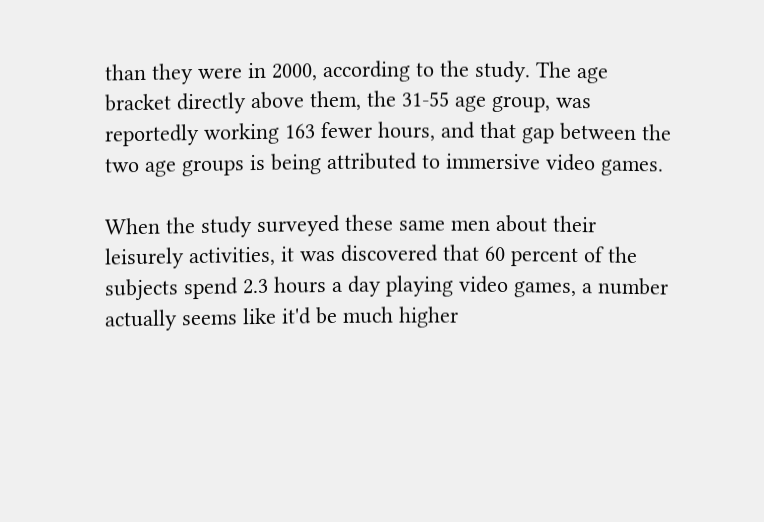than they were in 2000, according to the study. The age bracket directly above them, the 31-55 age group, was reportedly working 163 fewer hours, and that gap between the two age groups is being attributed to immersive video games.

When the study surveyed these same men about their leisurely activities, it was discovered that 60 percent of the subjects spend 2.3 hours a day playing video games, a number actually seems like it'd be much higher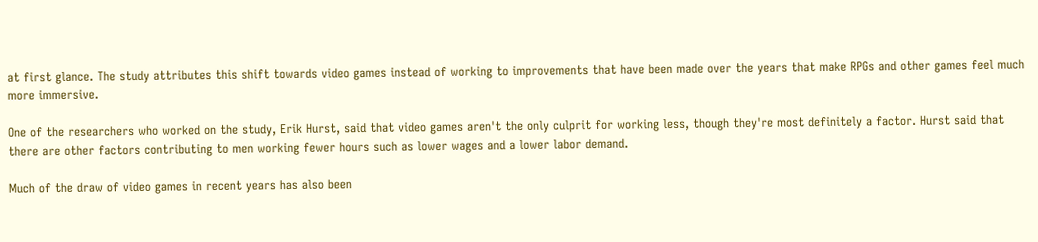at first glance. The study attributes this shift towards video games instead of working to improvements that have been made over the years that make RPGs and other games feel much more immersive.

One of the researchers who worked on the study, Erik Hurst, said that video games aren't the only culprit for working less, though they're most definitely a factor. Hurst said that there are other factors contributing to men working fewer hours such as lower wages and a lower labor demand.

Much of the draw of video games in recent years has also been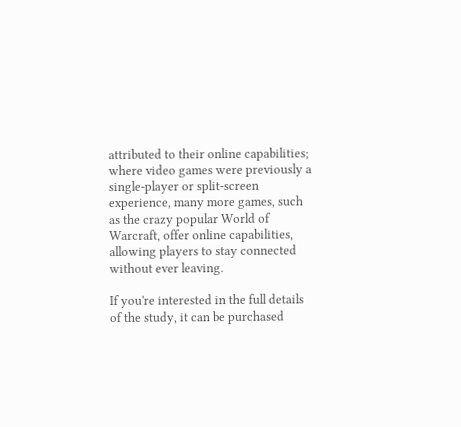attributed to their online capabilities; where video games were previously a single-player or split-screen experience, many more games, such as the crazy popular World of Warcraft, offer online capabilities, allowing players to stay connected without ever leaving.

If you're interested in the full details of the study, it can be purchased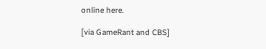online here.

[via GameRant and CBS]